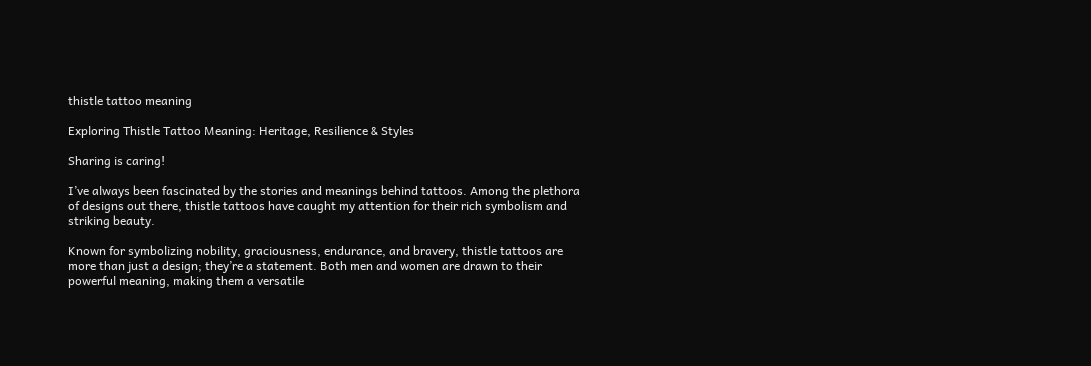thistle tattoo meaning

Exploring Thistle Tattoo Meaning: Heritage, Resilience & Styles

Sharing is caring!

I’ve always been fascinated by the stories and meanings behind tattoos. Among the plethora of designs out there, thistle tattoos have caught my attention for their rich symbolism and striking beauty.

Known for symbolizing nobility, graciousness, endurance, and bravery, thistle tattoos are more than just a design; they’re a statement. Both men and women are drawn to their powerful meaning, making them a versatile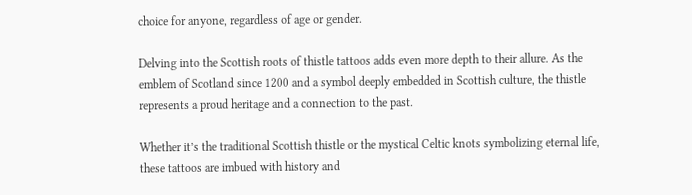choice for anyone, regardless of age or gender.

Delving into the Scottish roots of thistle tattoos adds even more depth to their allure. As the emblem of Scotland since 1200 and a symbol deeply embedded in Scottish culture, the thistle represents a proud heritage and a connection to the past.

Whether it’s the traditional Scottish thistle or the mystical Celtic knots symbolizing eternal life, these tattoos are imbued with history and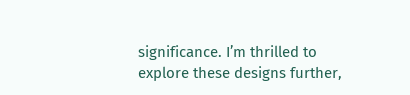significance. I’m thrilled to explore these designs further,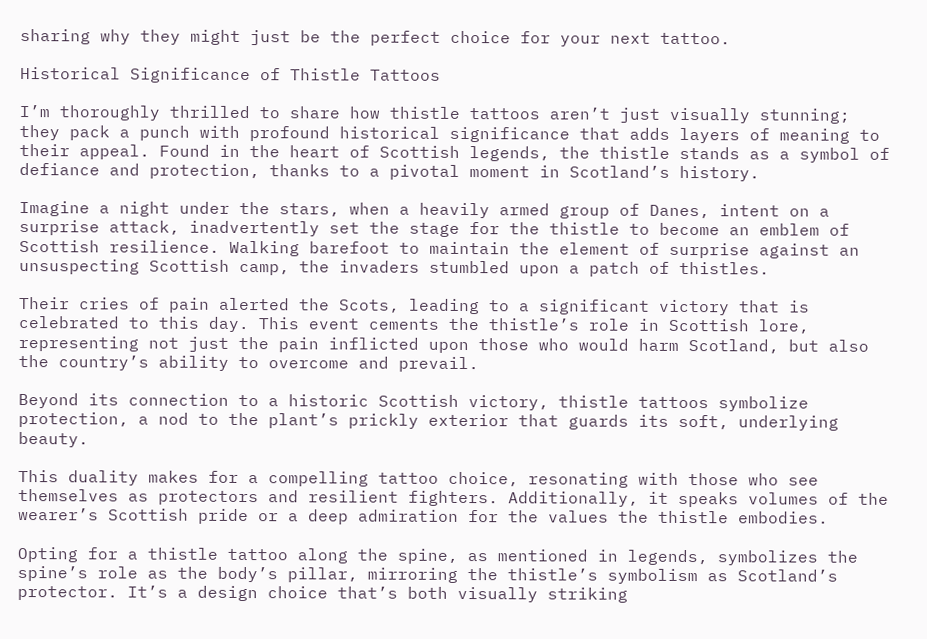sharing why they might just be the perfect choice for your next tattoo.

Historical Significance of Thistle Tattoos

I’m thoroughly thrilled to share how thistle tattoos aren’t just visually stunning; they pack a punch with profound historical significance that adds layers of meaning to their appeal. Found in the heart of Scottish legends, the thistle stands as a symbol of defiance and protection, thanks to a pivotal moment in Scotland’s history.

Imagine a night under the stars, when a heavily armed group of Danes, intent on a surprise attack, inadvertently set the stage for the thistle to become an emblem of Scottish resilience. Walking barefoot to maintain the element of surprise against an unsuspecting Scottish camp, the invaders stumbled upon a patch of thistles.

Their cries of pain alerted the Scots, leading to a significant victory that is celebrated to this day. This event cements the thistle’s role in Scottish lore, representing not just the pain inflicted upon those who would harm Scotland, but also the country’s ability to overcome and prevail.

Beyond its connection to a historic Scottish victory, thistle tattoos symbolize protection, a nod to the plant’s prickly exterior that guards its soft, underlying beauty.

This duality makes for a compelling tattoo choice, resonating with those who see themselves as protectors and resilient fighters. Additionally, it speaks volumes of the wearer’s Scottish pride or a deep admiration for the values the thistle embodies.

Opting for a thistle tattoo along the spine, as mentioned in legends, symbolizes the spine’s role as the body’s pillar, mirroring the thistle’s symbolism as Scotland’s protector. It’s a design choice that’s both visually striking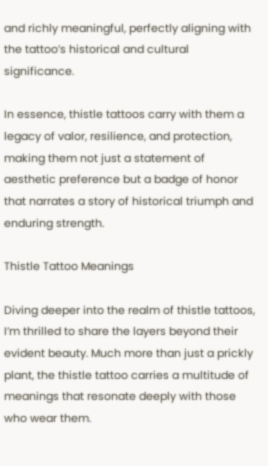and richly meaningful, perfectly aligning with the tattoo’s historical and cultural significance.

In essence, thistle tattoos carry with them a legacy of valor, resilience, and protection, making them not just a statement of aesthetic preference but a badge of honor that narrates a story of historical triumph and enduring strength.

Thistle Tattoo Meanings

Diving deeper into the realm of thistle tattoos, I’m thrilled to share the layers beyond their evident beauty. Much more than just a prickly plant, the thistle tattoo carries a multitude of meanings that resonate deeply with those who wear them.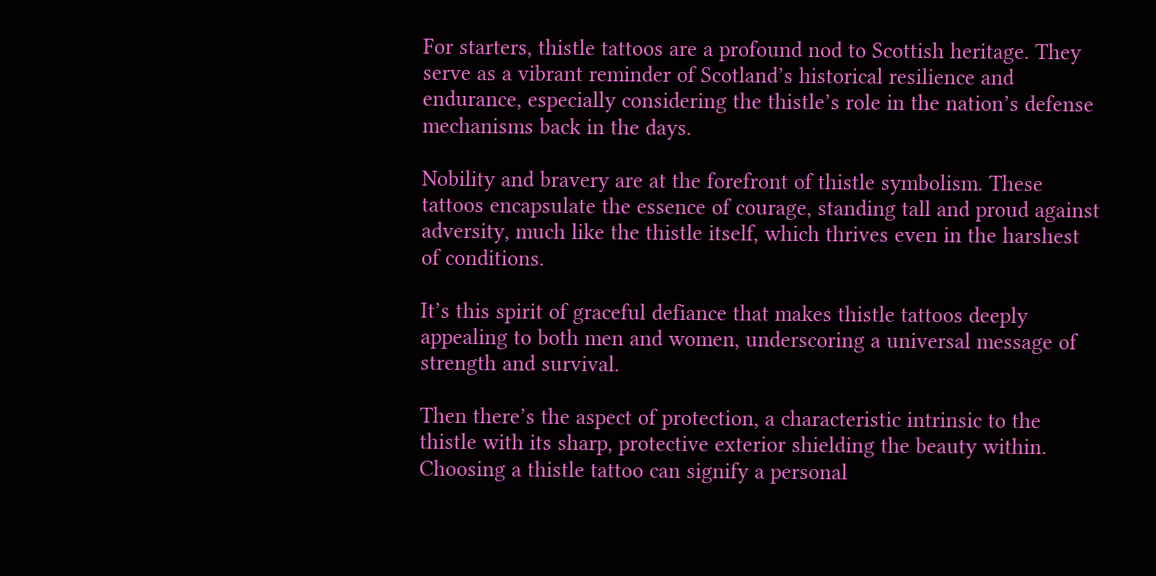For starters, thistle tattoos are a profound nod to Scottish heritage. They serve as a vibrant reminder of Scotland’s historical resilience and endurance, especially considering the thistle’s role in the nation’s defense mechanisms back in the days.

Nobility and bravery are at the forefront of thistle symbolism. These tattoos encapsulate the essence of courage, standing tall and proud against adversity, much like the thistle itself, which thrives even in the harshest of conditions.

It’s this spirit of graceful defiance that makes thistle tattoos deeply appealing to both men and women, underscoring a universal message of strength and survival.

Then there’s the aspect of protection, a characteristic intrinsic to the thistle with its sharp, protective exterior shielding the beauty within. Choosing a thistle tattoo can signify a personal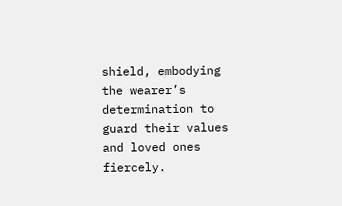shield, embodying the wearer’s determination to guard their values and loved ones fiercely.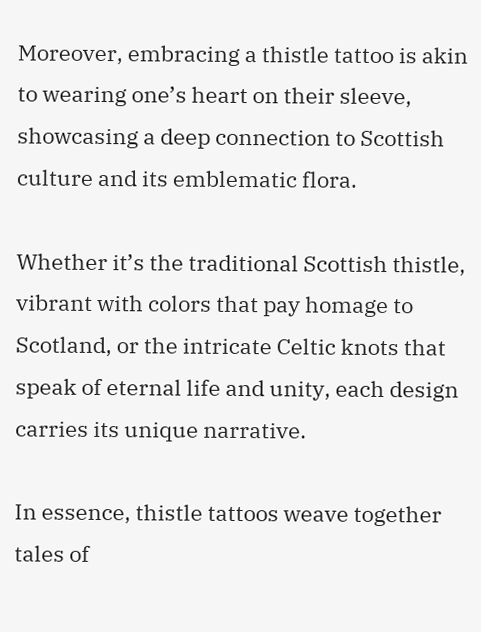Moreover, embracing a thistle tattoo is akin to wearing one’s heart on their sleeve, showcasing a deep connection to Scottish culture and its emblematic flora.

Whether it’s the traditional Scottish thistle, vibrant with colors that pay homage to Scotland, or the intricate Celtic knots that speak of eternal life and unity, each design carries its unique narrative.

In essence, thistle tattoos weave together tales of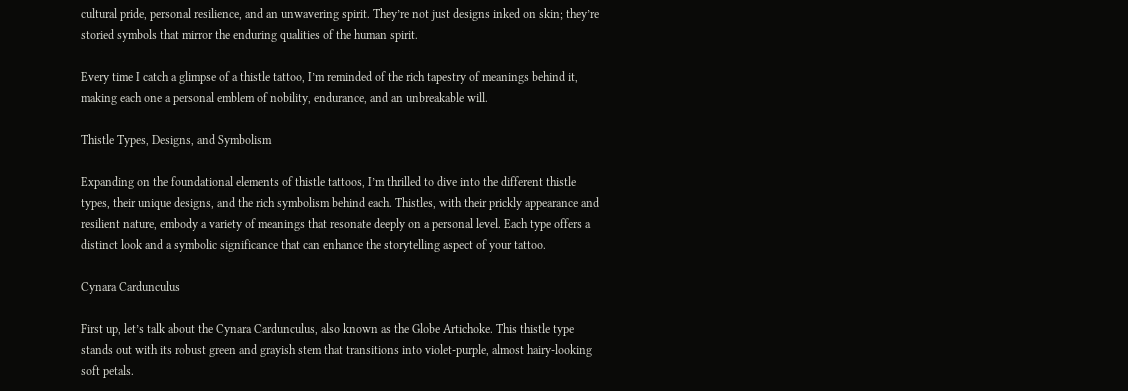cultural pride, personal resilience, and an unwavering spirit. They’re not just designs inked on skin; they’re storied symbols that mirror the enduring qualities of the human spirit.

Every time I catch a glimpse of a thistle tattoo, I’m reminded of the rich tapestry of meanings behind it, making each one a personal emblem of nobility, endurance, and an unbreakable will.

Thistle Types, Designs, and Symbolism

Expanding on the foundational elements of thistle tattoos, I’m thrilled to dive into the different thistle types, their unique designs, and the rich symbolism behind each. Thistles, with their prickly appearance and resilient nature, embody a variety of meanings that resonate deeply on a personal level. Each type offers a distinct look and a symbolic significance that can enhance the storytelling aspect of your tattoo.

Cynara Cardunculus

First up, let’s talk about the Cynara Cardunculus, also known as the Globe Artichoke. This thistle type stands out with its robust green and grayish stem that transitions into violet-purple, almost hairy-looking soft petals.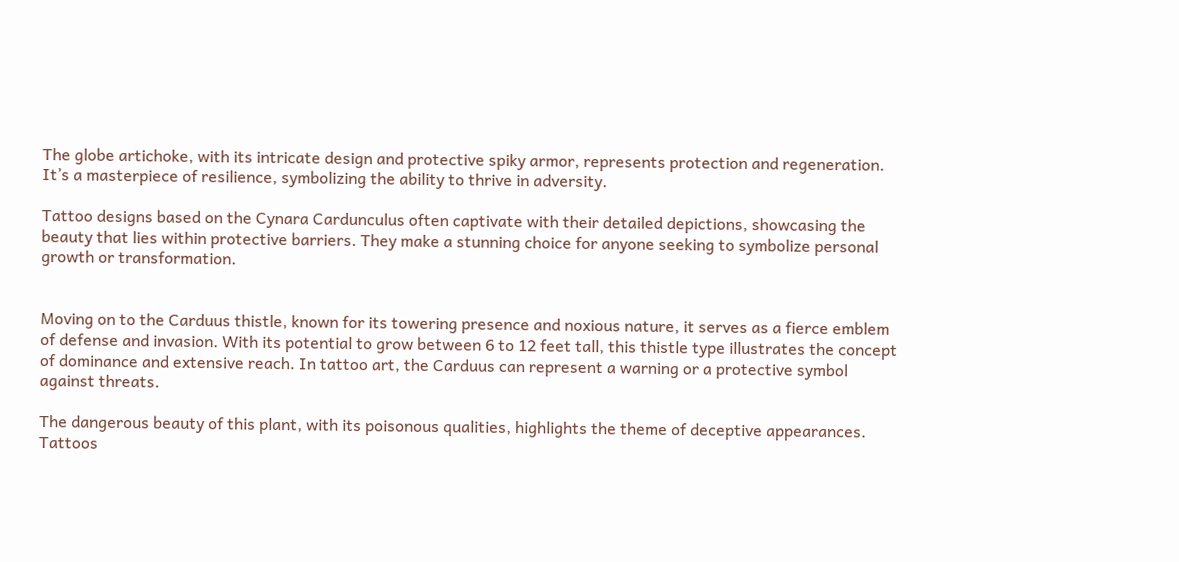The globe artichoke, with its intricate design and protective spiky armor, represents protection and regeneration. It’s a masterpiece of resilience, symbolizing the ability to thrive in adversity.

Tattoo designs based on the Cynara Cardunculus often captivate with their detailed depictions, showcasing the beauty that lies within protective barriers. They make a stunning choice for anyone seeking to symbolize personal growth or transformation.


Moving on to the Carduus thistle, known for its towering presence and noxious nature, it serves as a fierce emblem of defense and invasion. With its potential to grow between 6 to 12 feet tall, this thistle type illustrates the concept of dominance and extensive reach. In tattoo art, the Carduus can represent a warning or a protective symbol against threats.

The dangerous beauty of this plant, with its poisonous qualities, highlights the theme of deceptive appearances. Tattoos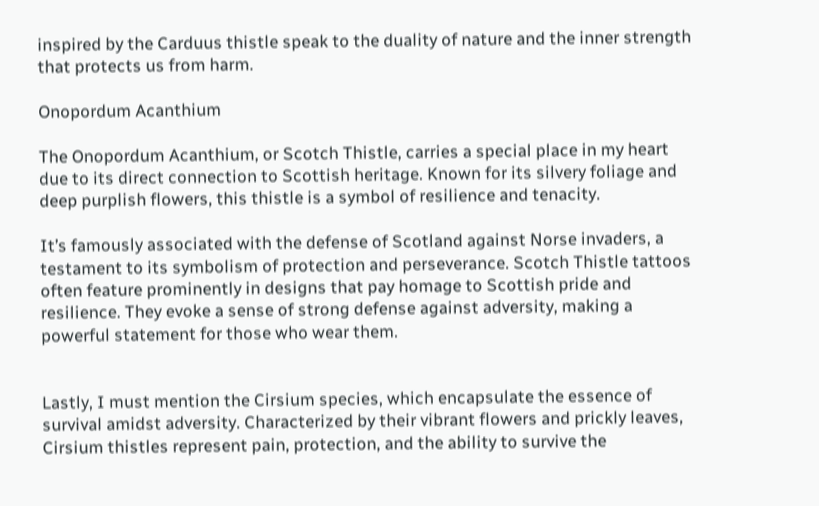inspired by the Carduus thistle speak to the duality of nature and the inner strength that protects us from harm.

Onopordum Acanthium

The Onopordum Acanthium, or Scotch Thistle, carries a special place in my heart due to its direct connection to Scottish heritage. Known for its silvery foliage and deep purplish flowers, this thistle is a symbol of resilience and tenacity.

It’s famously associated with the defense of Scotland against Norse invaders, a testament to its symbolism of protection and perseverance. Scotch Thistle tattoos often feature prominently in designs that pay homage to Scottish pride and resilience. They evoke a sense of strong defense against adversity, making a powerful statement for those who wear them.


Lastly, I must mention the Cirsium species, which encapsulate the essence of survival amidst adversity. Characterized by their vibrant flowers and prickly leaves, Cirsium thistles represent pain, protection, and the ability to survive the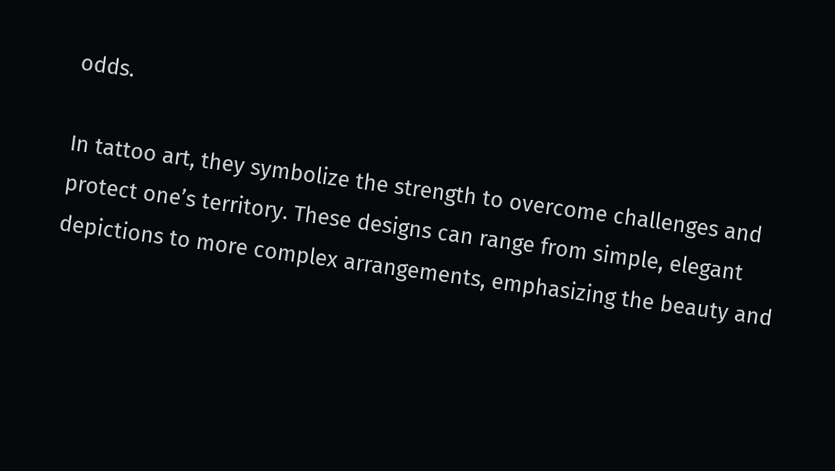odds.

In tattoo art, they symbolize the strength to overcome challenges and protect one’s territory. These designs can range from simple, elegant depictions to more complex arrangements, emphasizing the beauty and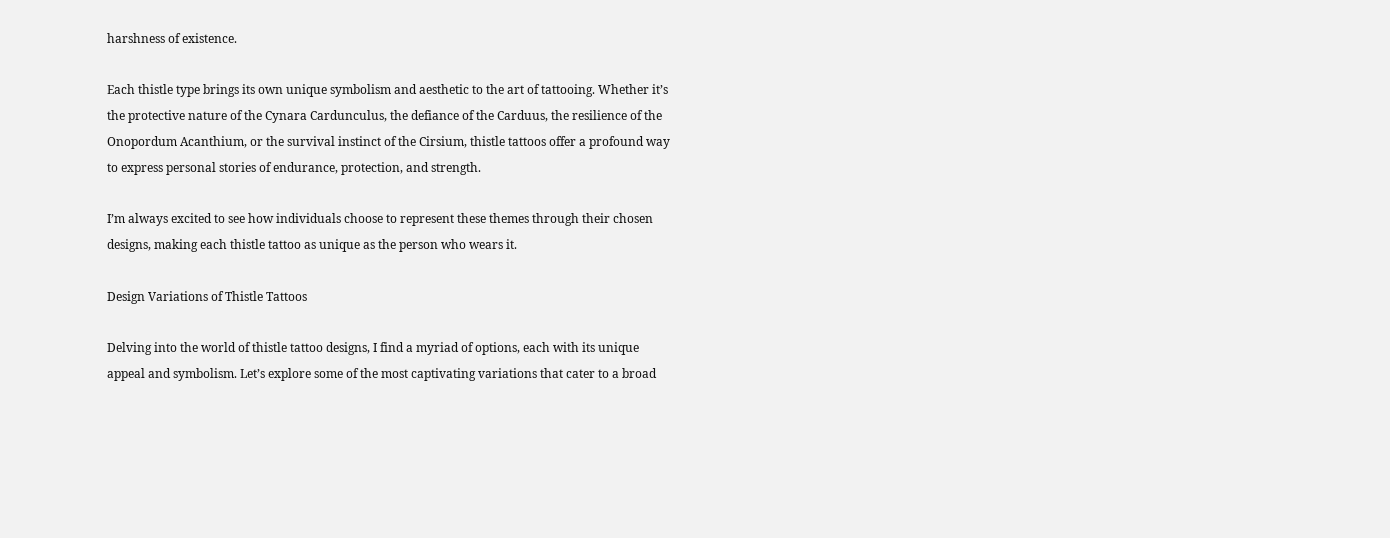harshness of existence.

Each thistle type brings its own unique symbolism and aesthetic to the art of tattooing. Whether it’s the protective nature of the Cynara Cardunculus, the defiance of the Carduus, the resilience of the Onopordum Acanthium, or the survival instinct of the Cirsium, thistle tattoos offer a profound way to express personal stories of endurance, protection, and strength.

I’m always excited to see how individuals choose to represent these themes through their chosen designs, making each thistle tattoo as unique as the person who wears it.

Design Variations of Thistle Tattoos

Delving into the world of thistle tattoo designs, I find a myriad of options, each with its unique appeal and symbolism. Let’s explore some of the most captivating variations that cater to a broad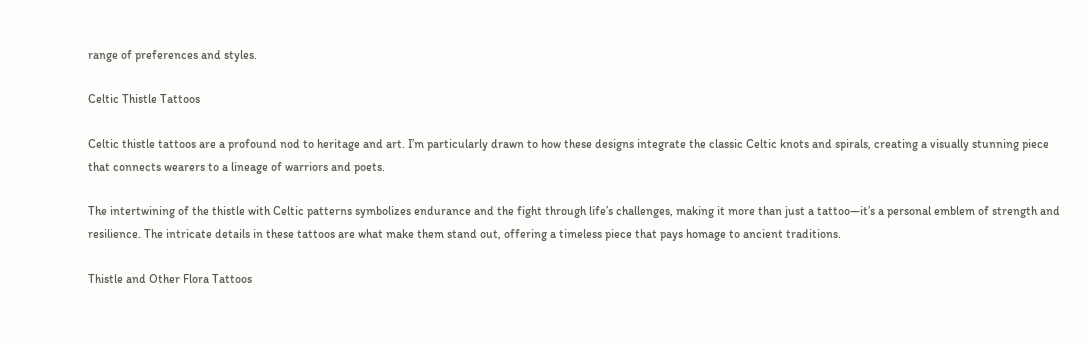range of preferences and styles.

Celtic Thistle Tattoos

Celtic thistle tattoos are a profound nod to heritage and art. I’m particularly drawn to how these designs integrate the classic Celtic knots and spirals, creating a visually stunning piece that connects wearers to a lineage of warriors and poets.

The intertwining of the thistle with Celtic patterns symbolizes endurance and the fight through life’s challenges, making it more than just a tattoo—it’s a personal emblem of strength and resilience. The intricate details in these tattoos are what make them stand out, offering a timeless piece that pays homage to ancient traditions.

Thistle and Other Flora Tattoos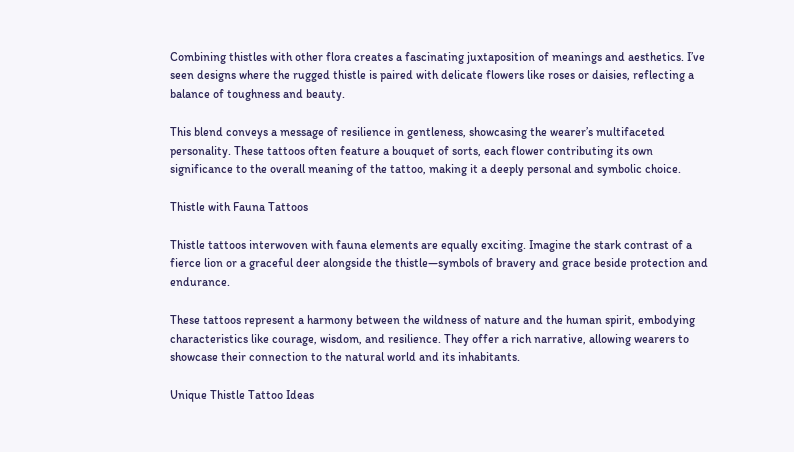Combining thistles with other flora creates a fascinating juxtaposition of meanings and aesthetics. I’ve seen designs where the rugged thistle is paired with delicate flowers like roses or daisies, reflecting a balance of toughness and beauty.

This blend conveys a message of resilience in gentleness, showcasing the wearer’s multifaceted personality. These tattoos often feature a bouquet of sorts, each flower contributing its own significance to the overall meaning of the tattoo, making it a deeply personal and symbolic choice.

Thistle with Fauna Tattoos

Thistle tattoos interwoven with fauna elements are equally exciting. Imagine the stark contrast of a fierce lion or a graceful deer alongside the thistle—symbols of bravery and grace beside protection and endurance.

These tattoos represent a harmony between the wildness of nature and the human spirit, embodying characteristics like courage, wisdom, and resilience. They offer a rich narrative, allowing wearers to showcase their connection to the natural world and its inhabitants.

Unique Thistle Tattoo Ideas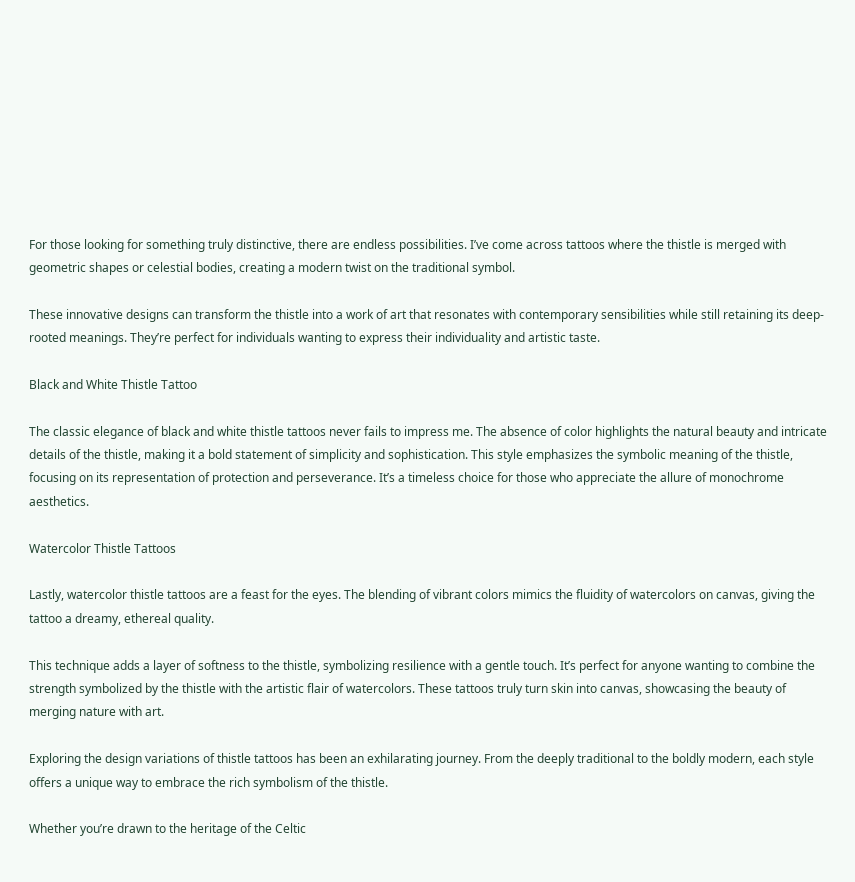For those looking for something truly distinctive, there are endless possibilities. I’ve come across tattoos where the thistle is merged with geometric shapes or celestial bodies, creating a modern twist on the traditional symbol.

These innovative designs can transform the thistle into a work of art that resonates with contemporary sensibilities while still retaining its deep-rooted meanings. They’re perfect for individuals wanting to express their individuality and artistic taste.

Black and White Thistle Tattoo

The classic elegance of black and white thistle tattoos never fails to impress me. The absence of color highlights the natural beauty and intricate details of the thistle, making it a bold statement of simplicity and sophistication. This style emphasizes the symbolic meaning of the thistle, focusing on its representation of protection and perseverance. It’s a timeless choice for those who appreciate the allure of monochrome aesthetics.

Watercolor Thistle Tattoos

Lastly, watercolor thistle tattoos are a feast for the eyes. The blending of vibrant colors mimics the fluidity of watercolors on canvas, giving the tattoo a dreamy, ethereal quality.

This technique adds a layer of softness to the thistle, symbolizing resilience with a gentle touch. It’s perfect for anyone wanting to combine the strength symbolized by the thistle with the artistic flair of watercolors. These tattoos truly turn skin into canvas, showcasing the beauty of merging nature with art.

Exploring the design variations of thistle tattoos has been an exhilarating journey. From the deeply traditional to the boldly modern, each style offers a unique way to embrace the rich symbolism of the thistle.

Whether you’re drawn to the heritage of the Celtic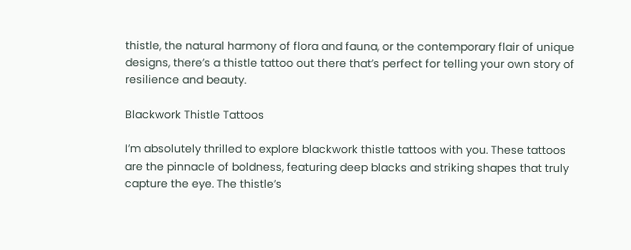thistle, the natural harmony of flora and fauna, or the contemporary flair of unique designs, there’s a thistle tattoo out there that’s perfect for telling your own story of resilience and beauty.

Blackwork Thistle Tattoos

I’m absolutely thrilled to explore blackwork thistle tattoos with you. These tattoos are the pinnacle of boldness, featuring deep blacks and striking shapes that truly capture the eye. The thistle’s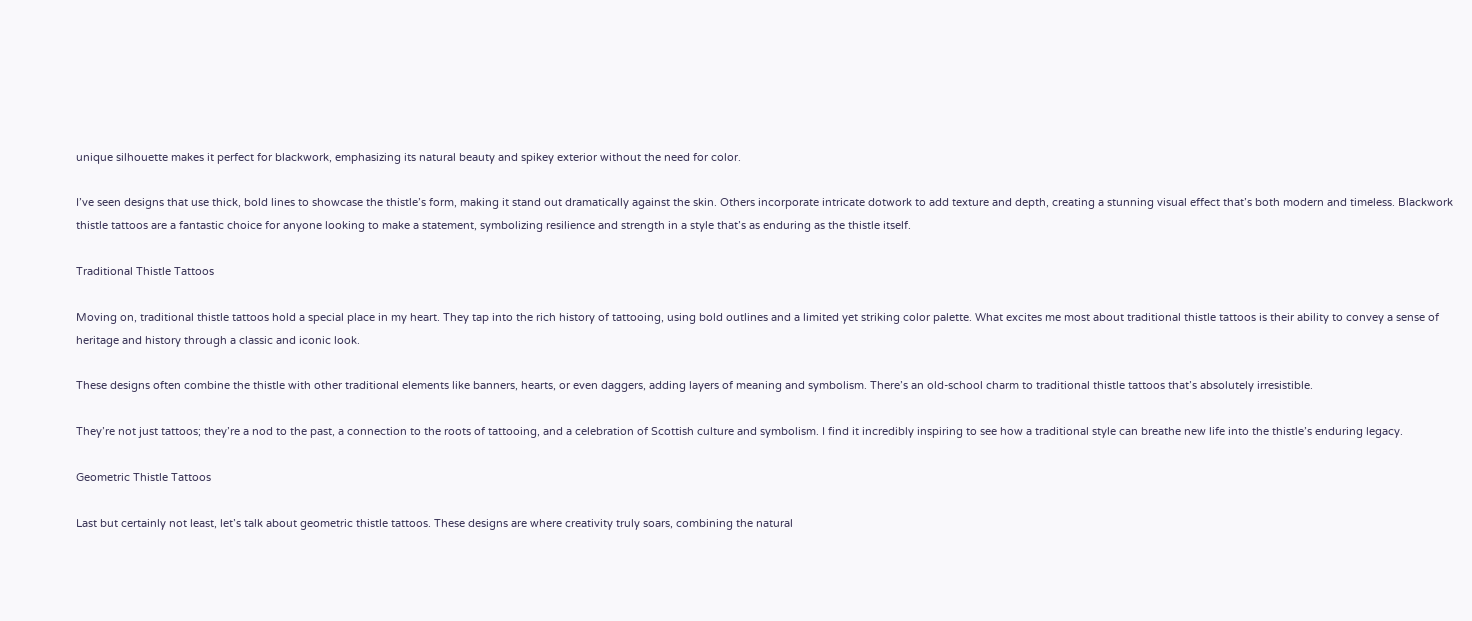unique silhouette makes it perfect for blackwork, emphasizing its natural beauty and spikey exterior without the need for color.

I’ve seen designs that use thick, bold lines to showcase the thistle’s form, making it stand out dramatically against the skin. Others incorporate intricate dotwork to add texture and depth, creating a stunning visual effect that’s both modern and timeless. Blackwork thistle tattoos are a fantastic choice for anyone looking to make a statement, symbolizing resilience and strength in a style that’s as enduring as the thistle itself.

Traditional Thistle Tattoos

Moving on, traditional thistle tattoos hold a special place in my heart. They tap into the rich history of tattooing, using bold outlines and a limited yet striking color palette. What excites me most about traditional thistle tattoos is their ability to convey a sense of heritage and history through a classic and iconic look.

These designs often combine the thistle with other traditional elements like banners, hearts, or even daggers, adding layers of meaning and symbolism. There’s an old-school charm to traditional thistle tattoos that’s absolutely irresistible.

They’re not just tattoos; they’re a nod to the past, a connection to the roots of tattooing, and a celebration of Scottish culture and symbolism. I find it incredibly inspiring to see how a traditional style can breathe new life into the thistle’s enduring legacy.

Geometric Thistle Tattoos

Last but certainly not least, let’s talk about geometric thistle tattoos. These designs are where creativity truly soars, combining the natural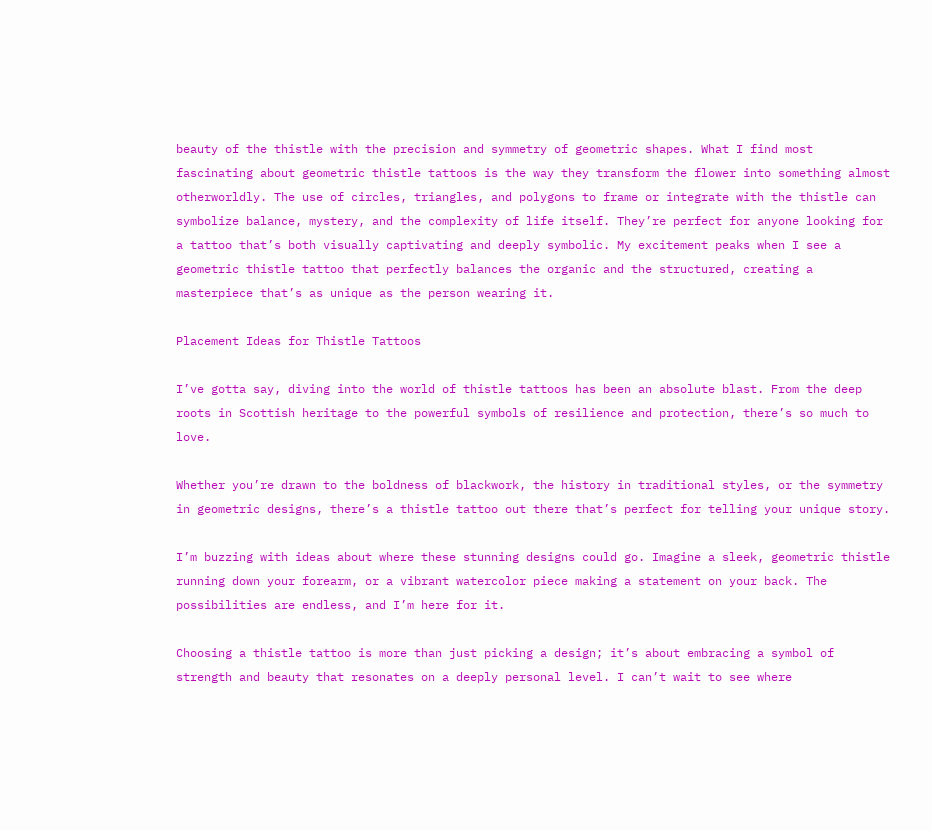beauty of the thistle with the precision and symmetry of geometric shapes. What I find most fascinating about geometric thistle tattoos is the way they transform the flower into something almost otherworldly. The use of circles, triangles, and polygons to frame or integrate with the thistle can symbolize balance, mystery, and the complexity of life itself. They’re perfect for anyone looking for a tattoo that’s both visually captivating and deeply symbolic. My excitement peaks when I see a geometric thistle tattoo that perfectly balances the organic and the structured, creating a masterpiece that’s as unique as the person wearing it.

Placement Ideas for Thistle Tattoos

I’ve gotta say, diving into the world of thistle tattoos has been an absolute blast. From the deep roots in Scottish heritage to the powerful symbols of resilience and protection, there’s so much to love.

Whether you’re drawn to the boldness of blackwork, the history in traditional styles, or the symmetry in geometric designs, there’s a thistle tattoo out there that’s perfect for telling your unique story.

I’m buzzing with ideas about where these stunning designs could go. Imagine a sleek, geometric thistle running down your forearm, or a vibrant watercolor piece making a statement on your back. The possibilities are endless, and I’m here for it.

Choosing a thistle tattoo is more than just picking a design; it’s about embracing a symbol of strength and beauty that resonates on a deeply personal level. I can’t wait to see where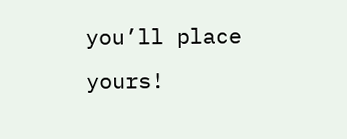you’ll place yours!